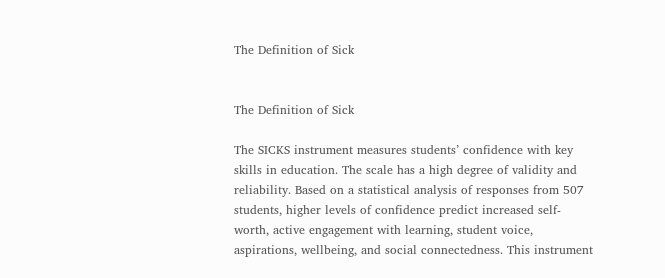The Definition of Sick


The Definition of Sick

The SICKS instrument measures students’ confidence with key skills in education. The scale has a high degree of validity and reliability. Based on a statistical analysis of responses from 507 students, higher levels of confidence predict increased self-worth, active engagement with learning, student voice, aspirations, wellbeing, and social connectedness. This instrument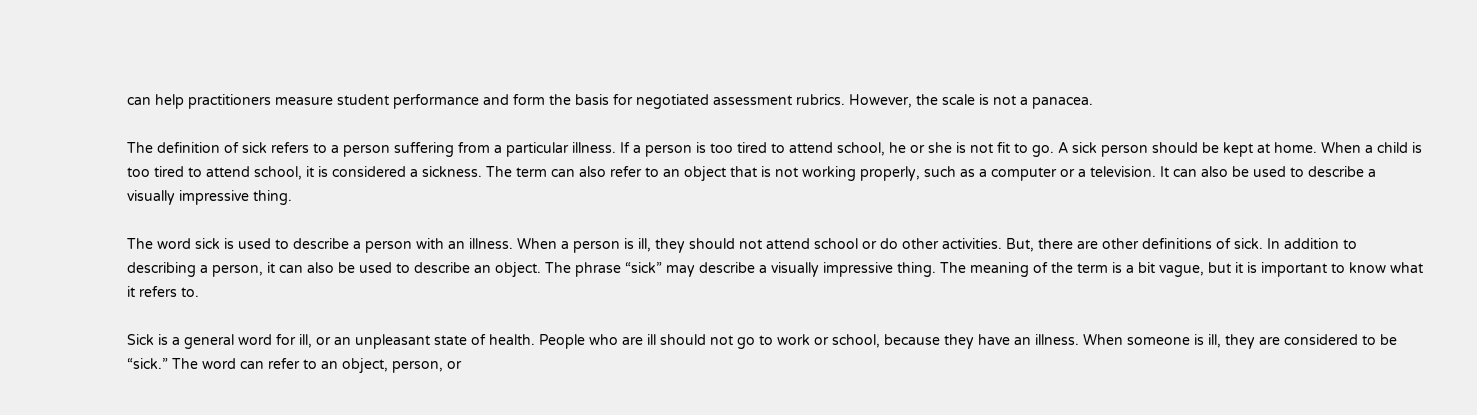can help practitioners measure student performance and form the basis for negotiated assessment rubrics. However, the scale is not a panacea.

The definition of sick refers to a person suffering from a particular illness. If a person is too tired to attend school, he or she is not fit to go. A sick person should be kept at home. When a child is too tired to attend school, it is considered a sickness. The term can also refer to an object that is not working properly, such as a computer or a television. It can also be used to describe a visually impressive thing.

The word sick is used to describe a person with an illness. When a person is ill, they should not attend school or do other activities. But, there are other definitions of sick. In addition to describing a person, it can also be used to describe an object. The phrase “sick” may describe a visually impressive thing. The meaning of the term is a bit vague, but it is important to know what it refers to.

Sick is a general word for ill, or an unpleasant state of health. People who are ill should not go to work or school, because they have an illness. When someone is ill, they are considered to be “sick.” The word can refer to an object, person, or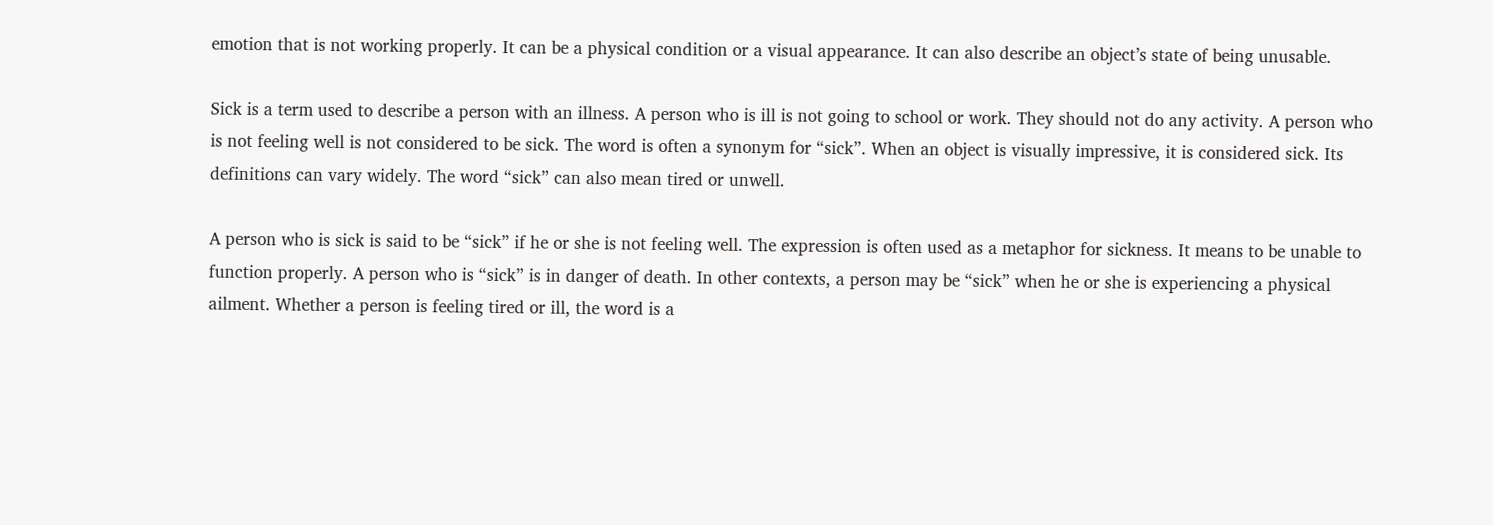emotion that is not working properly. It can be a physical condition or a visual appearance. It can also describe an object’s state of being unusable.

Sick is a term used to describe a person with an illness. A person who is ill is not going to school or work. They should not do any activity. A person who is not feeling well is not considered to be sick. The word is often a synonym for “sick”. When an object is visually impressive, it is considered sick. Its definitions can vary widely. The word “sick” can also mean tired or unwell.

A person who is sick is said to be “sick” if he or she is not feeling well. The expression is often used as a metaphor for sickness. It means to be unable to function properly. A person who is “sick” is in danger of death. In other contexts, a person may be “sick” when he or she is experiencing a physical ailment. Whether a person is feeling tired or ill, the word is a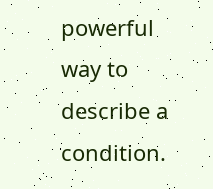powerful way to describe a condition.